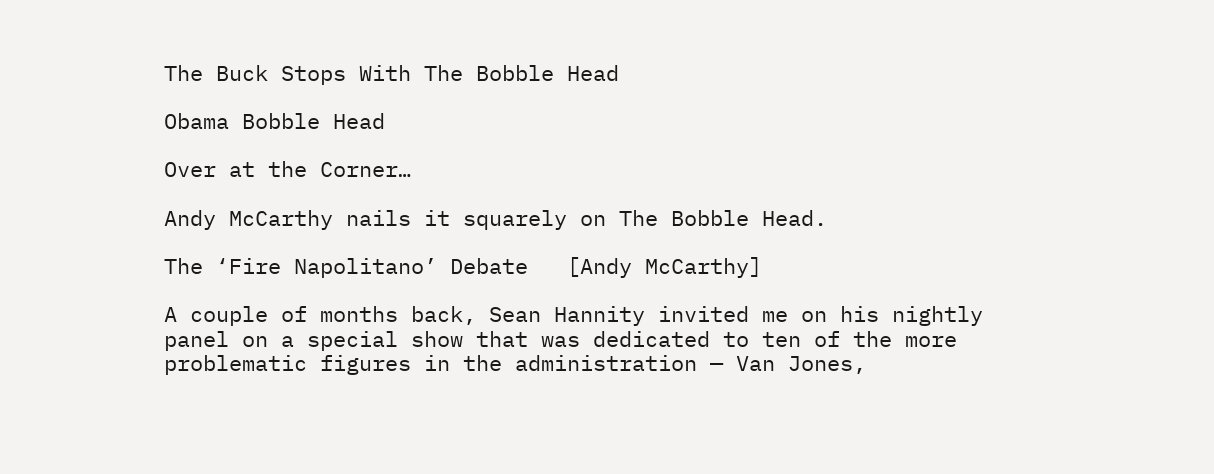The Buck Stops With The Bobble Head

Obama Bobble Head

Over at the Corner…

Andy McCarthy nails it squarely on The Bobble Head.

The ‘Fire Napolitano’ Debate   [Andy McCarthy]

A couple of months back, Sean Hannity invited me on his nightly panel on a special show that was dedicated to ten of the more problematic figures in the administration — Van Jones,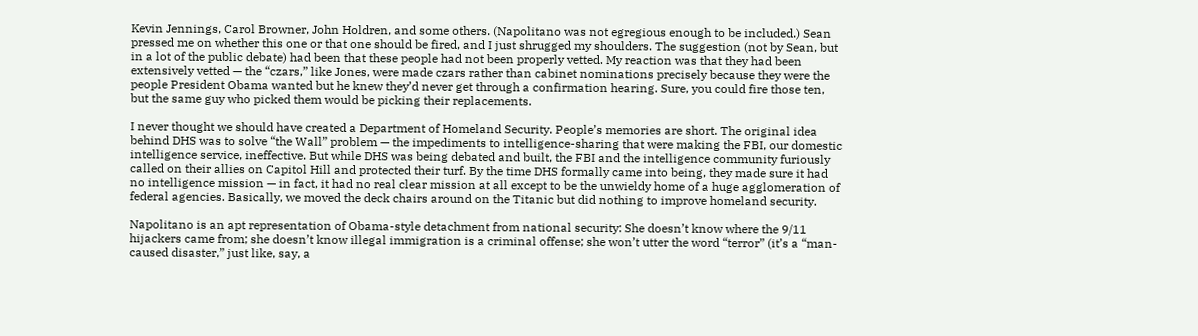Kevin Jennings, Carol Browner, John Holdren, and some others. (Napolitano was not egregious enough to be included.) Sean pressed me on whether this one or that one should be fired, and I just shrugged my shoulders. The suggestion (not by Sean, but in a lot of the public debate) had been that these people had not been properly vetted. My reaction was that they had been extensively vetted — the “czars,” like Jones, were made czars rather than cabinet nominations precisely because they were the people President Obama wanted but he knew they’d never get through a confirmation hearing. Sure, you could fire those ten, but the same guy who picked them would be picking their replacements.

I never thought we should have created a Department of Homeland Security. People’s memories are short. The original idea behind DHS was to solve “the Wall” problem — the impediments to intelligence-sharing that were making the FBI, our domestic intelligence service, ineffective. But while DHS was being debated and built, the FBI and the intelligence community furiously called on their allies on Capitol Hill and protected their turf. By the time DHS formally came into being, they made sure it had no intelligence mission — in fact, it had no real clear mission at all except to be the unwieldy home of a huge agglomeration of federal agencies. Basically, we moved the deck chairs around on the Titanic but did nothing to improve homeland security.

Napolitano is an apt representation of Obama-style detachment from national security: She doesn’t know where the 9/11 hijackers came from; she doesn’t know illegal immigration is a criminal offense; she won’t utter the word “terror” (it’s a “man-caused disaster,” just like, say, a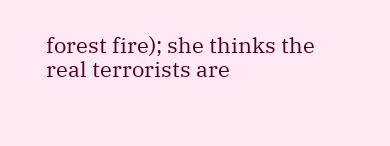forest fire); she thinks the real terrorists are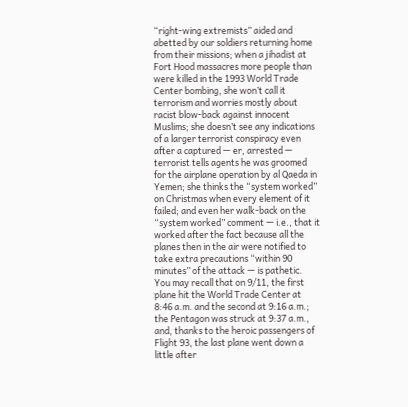“right-wing extremists” aided and abetted by our soldiers returning home from their missions; when a jihadist at Fort Hood massacres more people than were killed in the 1993 World Trade Center bombing, she won’t call it terrorism and worries mostly about racist blow-back against innocent Muslims; she doesn’t see any indications of a larger terrorist conspiracy even after a captured — er, arrested — terrorist tells agents he was groomed for the airplane operation by al Qaeda in Yemen; she thinks the “system worked” on Christmas when every element of it failed; and even her walk-back on the “system worked” comment — i.e., that it worked after the fact because all the planes then in the air were notified to take extra precautions “within 90 minutes” of the attack — is pathetic.  You may recall that on 9/11, the first plane hit the World Trade Center at 8:46 a.m. and the second at 9:16 a.m.; the Pentagon was struck at 9:37 a.m., and, thanks to the heroic passengers of Flight 93, the last plane went down a little after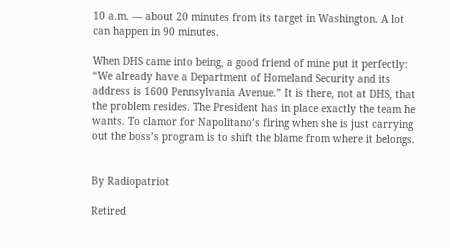10 a.m. — about 20 minutes from its target in Washington. A lot can happen in 90 minutes.

When DHS came into being, a good friend of mine put it perfectly: “We already have a Department of Homeland Security and its address is 1600 Pennsylvania Avenue.” It is there, not at DHS, that the problem resides. The President has in place exactly the team he wants. To clamor for Napolitano’s firing when she is just carrying out the boss’s program is to shift the blame from where it belongs.


By Radiopatriot

Retired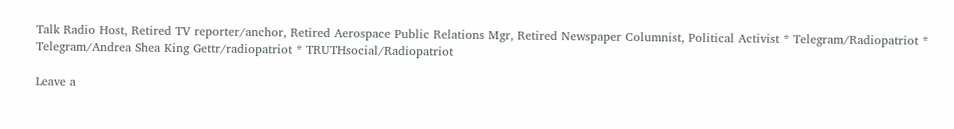Talk Radio Host, Retired TV reporter/anchor, Retired Aerospace Public Relations Mgr, Retired Newspaper Columnist, Political Activist * Telegram/Radiopatriot * Telegram/Andrea Shea King Gettr/radiopatriot * TRUTHsocial/Radiopatriot

Leave a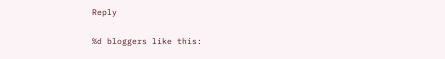Reply

%d bloggers like this: